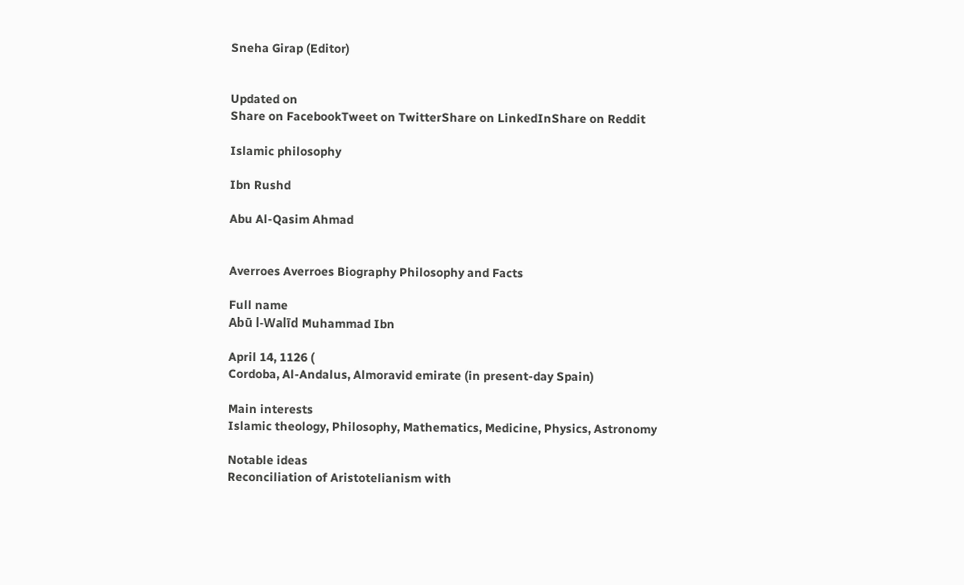Sneha Girap (Editor)


Updated on
Share on FacebookTweet on TwitterShare on LinkedInShare on Reddit

Islamic philosophy

Ibn Rushd

Abu Al-Qasim Ahmad


Averroes Averroes Biography Philosophy and Facts

Full name
Abū l-Walīd Muhammad Ibn

April 14, 1126 (
Cordoba, Al-Andalus, Almoravid emirate (in present-day Spain)

Main interests
Islamic theology, Philosophy, Mathematics, Medicine, Physics, Astronomy

Notable ideas
Reconciliation of Aristotelianism with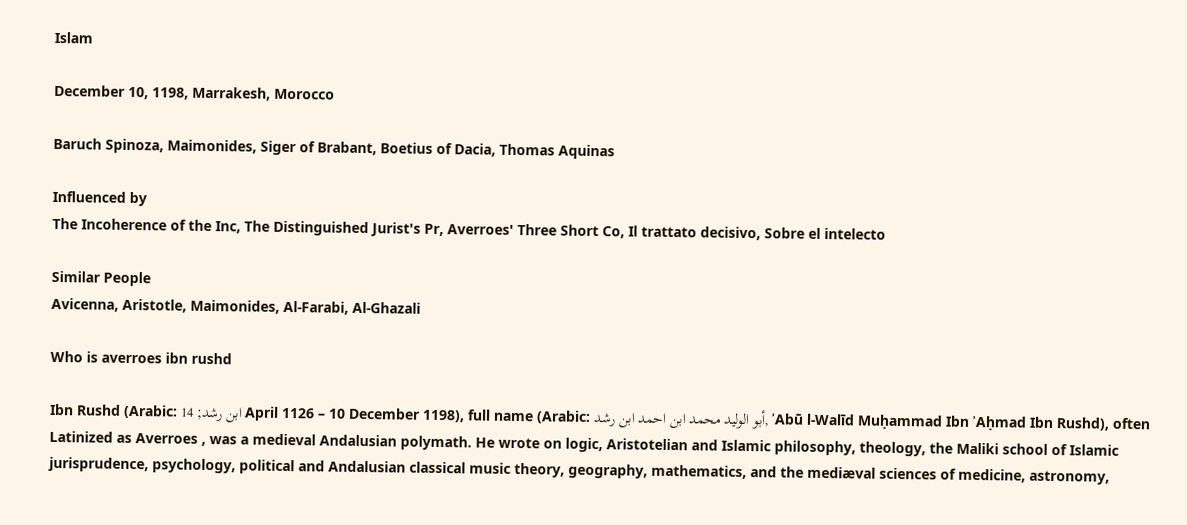Islam

December 10, 1198, Marrakesh, Morocco

Baruch Spinoza, Maimonides, Siger of Brabant, Boetius of Dacia, Thomas Aquinas

Influenced by
The Incoherence of the Inc, The Distinguished Jurist's Pr, Averroes' Three Short Co, Il trattato decisivo, Sobre el intelecto

Similar People
Avicenna, Aristotle, Maimonides, Al‑Farabi, Al‑Ghazali

Who is averroes ibn rushd

Ibn Rushd (Arabic: ابن رشد; 14 April 1126 – 10 December 1198), full name (Arabic: أبو الوليد محمد ابن احمد ابن رشد, ʾAbū l-Walīd Muḥammad Ibn ʾAḥmad Ibn Rushd), often Latinized as Averroes , was a medieval Andalusian polymath. He wrote on logic, Aristotelian and Islamic philosophy, theology, the Maliki school of Islamic jurisprudence, psychology, political and Andalusian classical music theory, geography, mathematics, and the mediæval sciences of medicine, astronomy,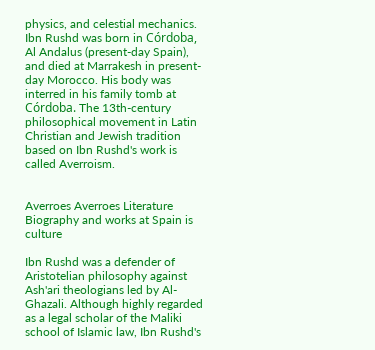physics, and celestial mechanics. Ibn Rushd was born in Córdoba, Al Andalus (present-day Spain), and died at Marrakesh in present-day Morocco. His body was interred in his family tomb at Córdoba. The 13th-century philosophical movement in Latin Christian and Jewish tradition based on Ibn Rushd's work is called Averroism.


Averroes Averroes Literature Biography and works at Spain is culture

Ibn Rushd was a defender of Aristotelian philosophy against Ash'ari theologians led by Al-Ghazali. Although highly regarded as a legal scholar of the Maliki school of Islamic law, Ibn Rushd's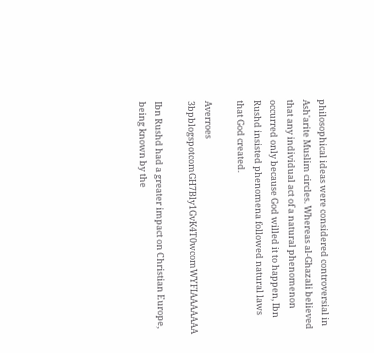philosophical ideas were considered controversial in Ash'arite Muslim circles. Whereas al-Ghazali believed that any individual act of a natural phenomenon occurred only because God willed it to happen, Ibn Rushd insisted phenomena followed natural laws that God created.

Averroes 3bpblogspotcomGH7Bly1GvK4T0wcomWYFIAAAAAAA

Ibn Rushd had a greater impact on Christian Europe, being known by the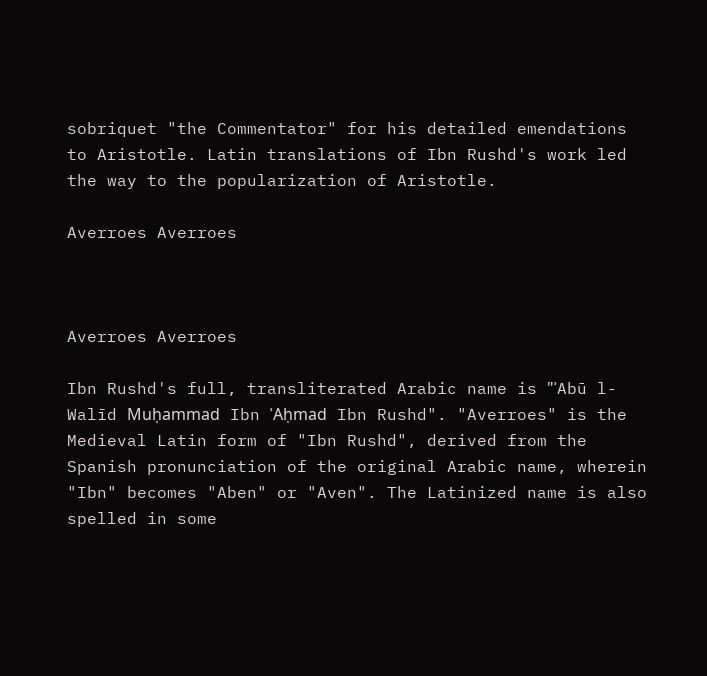sobriquet "the Commentator" for his detailed emendations to Aristotle. Latin translations of Ibn Rushd's work led the way to the popularization of Aristotle.

Averroes Averroes



Averroes Averroes

Ibn Rushd's full, transliterated Arabic name is "ʾAbū l-Walīd Muḥammad Ibn ʾAḥmad Ibn Rushd". "Averroes" is the Medieval Latin form of "Ibn Rushd", derived from the Spanish pronunciation of the original Arabic name, wherein "Ibn" becomes "Aben" or "Aven". The Latinized name is also spelled in some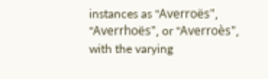instances as "Averroës", "Averrhoës", or "Averroès", with the varying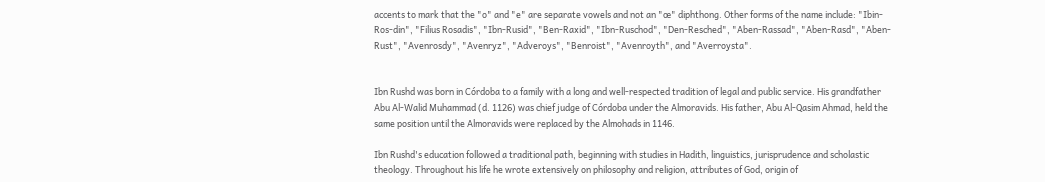accents to mark that the "o" and "e" are separate vowels and not an "œ" diphthong. Other forms of the name include: "Ibin-Ros-din", "Filius Rosadis", "Ibn-Rusid", "Ben-Raxid", "Ibn-Ruschod", "Den-Resched", "Aben-Rassad", "Aben-Rasd", "Aben-Rust", "Avenrosdy", "Avenryz", "Adveroys", "Benroist", "Avenroyth", and "Averroysta".


Ibn Rushd was born in Córdoba to a family with a long and well-respected tradition of legal and public service. His grandfather Abu Al-Walid Muhammad (d. 1126) was chief judge of Córdoba under the Almoravids. His father, Abu Al-Qasim Ahmad, held the same position until the Almoravids were replaced by the Almohads in 1146.

Ibn Rushd's education followed a traditional path, beginning with studies in Hadith, linguistics, jurisprudence and scholastic theology. Throughout his life he wrote extensively on philosophy and religion, attributes of God, origin of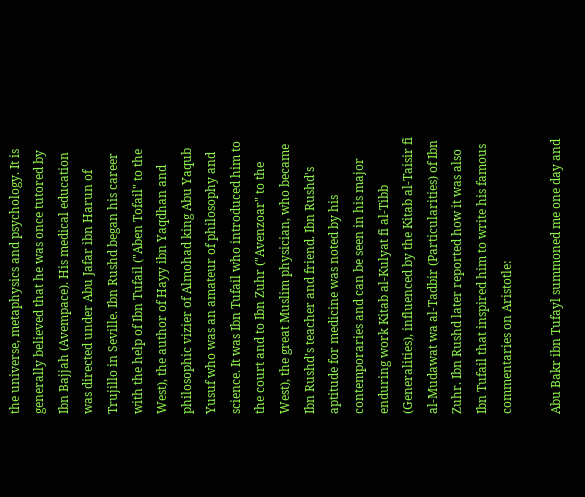the universe, metaphysics and psychology. It is generally believed that he was once tutored by Ibn Bajjah (Avempace). His medical education was directed under Abu Jafar ibn Harun of Trujillo in Seville. Ibn Rushd began his career with the help of Ibn Tufail ("Aben Tofail" to the West), the author of Hayy ibn Yaqdhan and philosophic vizier of Almohad king Abu Yaqub Yusuf who was an amateur of philosophy and science. It was Ibn Tufail who introduced him to the court and to Ibn Zuhr ("Avenzoar" to the West), the great Muslim physician, who became Ibn Rushd's teacher and friend. Ibn Rushd's aptitude for medicine was noted by his contemporaries and can be seen in his major enduring work Kitab al-Kulyat fi al-Tibb (Generalities), influenced by the Kitab al-Taisir fi al-Mudawat wa al-Tadbir (Particularities) of Ibn Zuhr. Ibn Rushd later reported how it was also Ibn Tufail that inspired him to write his famous commentaries on Aristotle:

Abu Bakr ibn Tufayl summoned me one day and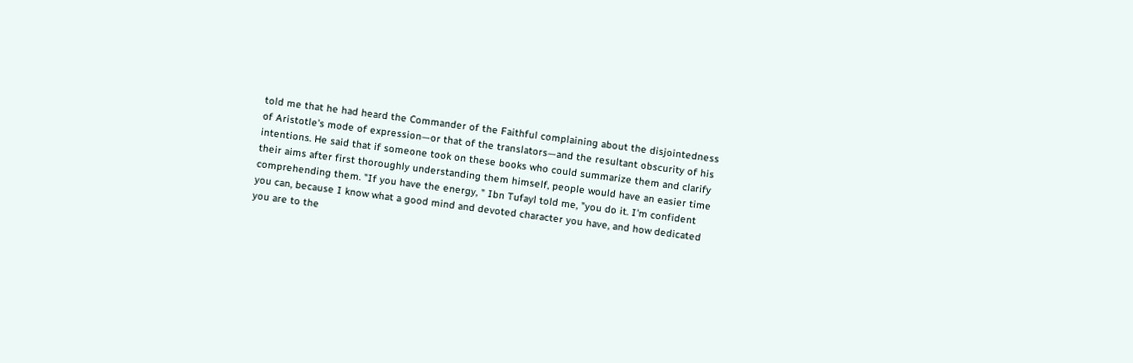told me that he had heard the Commander of the Faithful complaining about the disjointedness of Aristotle's mode of expression—or that of the translators—and the resultant obscurity of his intentions. He said that if someone took on these books who could summarize them and clarify their aims after first thoroughly understanding them himself, people would have an easier time comprehending them. "If you have the energy, " Ibn Tufayl told me, "you do it. I'm confident you can, because I know what a good mind and devoted character you have, and how dedicated you are to the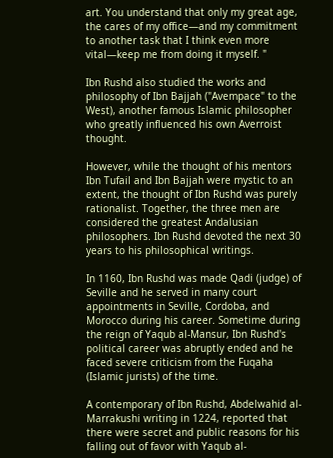art. You understand that only my great age, the cares of my office—and my commitment to another task that I think even more vital—keep me from doing it myself. "

Ibn Rushd also studied the works and philosophy of Ibn Bajjah ("Avempace" to the West), another famous Islamic philosopher who greatly influenced his own Averroist thought.

However, while the thought of his mentors Ibn Tufail and Ibn Bajjah were mystic to an extent, the thought of Ibn Rushd was purely rationalist. Together, the three men are considered the greatest Andalusian philosophers. Ibn Rushd devoted the next 30 years to his philosophical writings.

In 1160, Ibn Rushd was made Qadi (judge) of Seville and he served in many court appointments in Seville, Cordoba, and Morocco during his career. Sometime during the reign of Yaqub al-Mansur, Ibn Rushd's political career was abruptly ended and he faced severe criticism from the Fuqaha (Islamic jurists) of the time.

A contemporary of Ibn Rushd, Abdelwahid al-Marrakushi writing in 1224, reported that there were secret and public reasons for his falling out of favor with Yaqub al-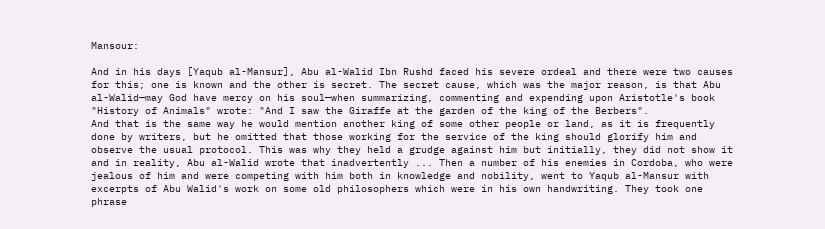Mansour:

And in his days [Yaqub al-Mansur], Abu al-Walid Ibn Rushd faced his severe ordeal and there were two causes for this; one is known and the other is secret. The secret cause, which was the major reason, is that Abu al-Walid—may God have mercy on his soul—when summarizing, commenting and expending upon Aristotle's book "History of Animals" wrote: "And I saw the Giraffe at the garden of the king of the Berbers".
And that is the same way he would mention another king of some other people or land, as it is frequently done by writers, but he omitted that those working for the service of the king should glorify him and observe the usual protocol. This was why they held a grudge against him but initially, they did not show it and in reality, Abu al-Walid wrote that inadvertently ... Then a number of his enemies in Cordoba, who were jealous of him and were competing with him both in knowledge and nobility, went to Yaqub al-Mansur with excerpts of Abu Walid's work on some old philosophers which were in his own handwriting. They took one phrase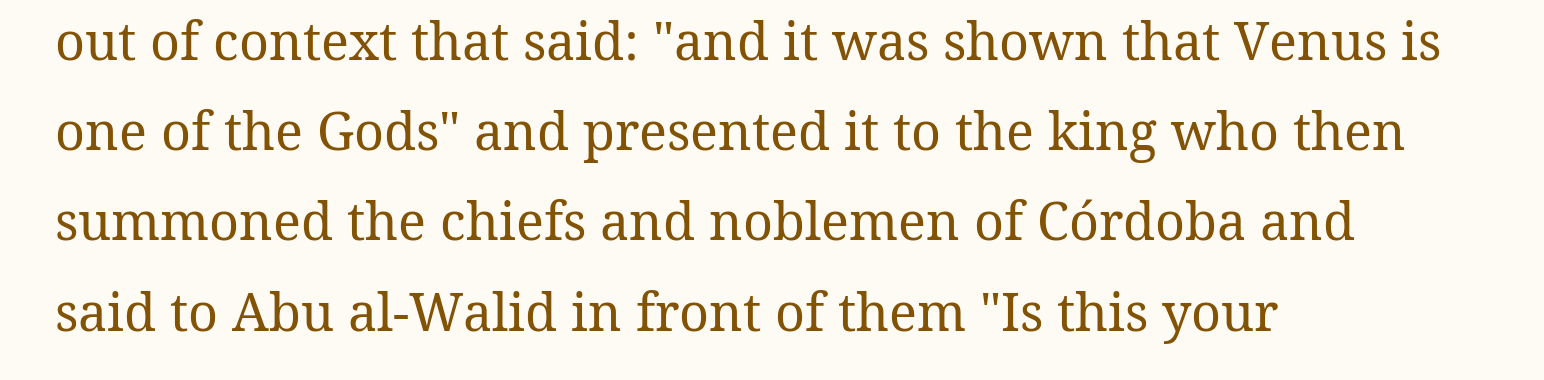out of context that said: "and it was shown that Venus is one of the Gods" and presented it to the king who then summoned the chiefs and noblemen of Córdoba and said to Abu al-Walid in front of them "Is this your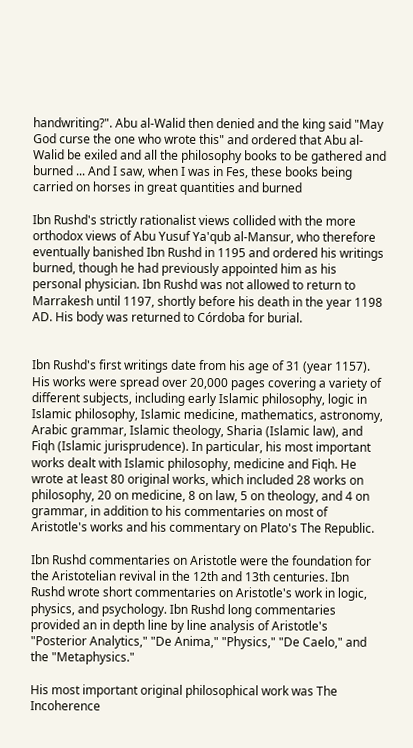handwriting?". Abu al-Walid then denied and the king said "May God curse the one who wrote this" and ordered that Abu al-Walid be exiled and all the philosophy books to be gathered and burned ... And I saw, when I was in Fes, these books being carried on horses in great quantities and burned

Ibn Rushd's strictly rationalist views collided with the more orthodox views of Abu Yusuf Ya'qub al-Mansur, who therefore eventually banished Ibn Rushd in 1195 and ordered his writings burned, though he had previously appointed him as his personal physician. Ibn Rushd was not allowed to return to Marrakesh until 1197, shortly before his death in the year 1198 AD. His body was returned to Córdoba for burial.


Ibn Rushd's first writings date from his age of 31 (year 1157). His works were spread over 20,000 pages covering a variety of different subjects, including early Islamic philosophy, logic in Islamic philosophy, Islamic medicine, mathematics, astronomy, Arabic grammar, Islamic theology, Sharia (Islamic law), and Fiqh (Islamic jurisprudence). In particular, his most important works dealt with Islamic philosophy, medicine and Fiqh. He wrote at least 80 original works, which included 28 works on philosophy, 20 on medicine, 8 on law, 5 on theology, and 4 on grammar, in addition to his commentaries on most of Aristotle's works and his commentary on Plato's The Republic.

Ibn Rushd commentaries on Aristotle were the foundation for the Aristotelian revival in the 12th and 13th centuries. Ibn Rushd wrote short commentaries on Aristotle's work in logic, physics, and psychology. Ibn Rushd long commentaries provided an in depth line by line analysis of Aristotle's "Posterior Analytics," "De Anima," "Physics," "De Caelo," and the "Metaphysics."

His most important original philosophical work was The Incoherence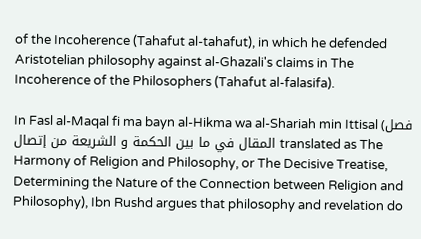of the Incoherence (Tahafut al-tahafut), in which he defended Aristotelian philosophy against al-Ghazali's claims in The Incoherence of the Philosophers (Tahafut al-falasifa).

In Fasl al-Maqal fi ma bayn al-Hikma wa al-Shariah min Ittisal (فصل المقال في ما بين الحكمة و الشريعة من إتصال translated as The Harmony of Religion and Philosophy, or The Decisive Treatise, Determining the Nature of the Connection between Religion and Philosophy), Ibn Rushd argues that philosophy and revelation do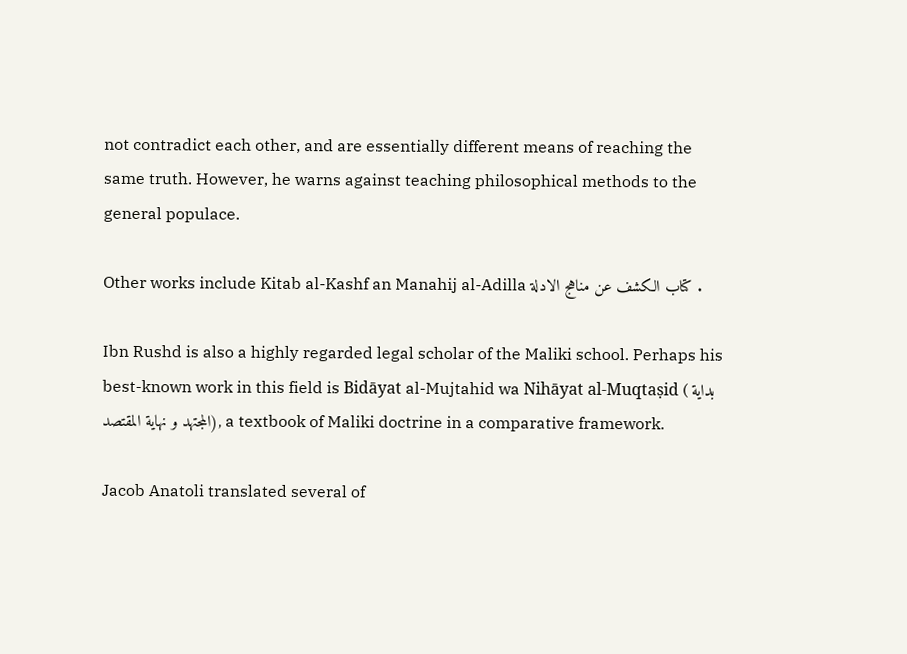not contradict each other, and are essentially different means of reaching the same truth. However, he warns against teaching philosophical methods to the general populace.

Other works include Kitab al-Kashf an Manahij al-Adilla كتاب الكشف عن مناهج الادلة .

Ibn Rushd is also a highly regarded legal scholar of the Maliki school. Perhaps his best-known work in this field is Bidāyat al-Mujtahid wa Nihāyat al-Muqtaṣid ( بداية المجتهد و نهاية المقتصد), a textbook of Maliki doctrine in a comparative framework.

Jacob Anatoli translated several of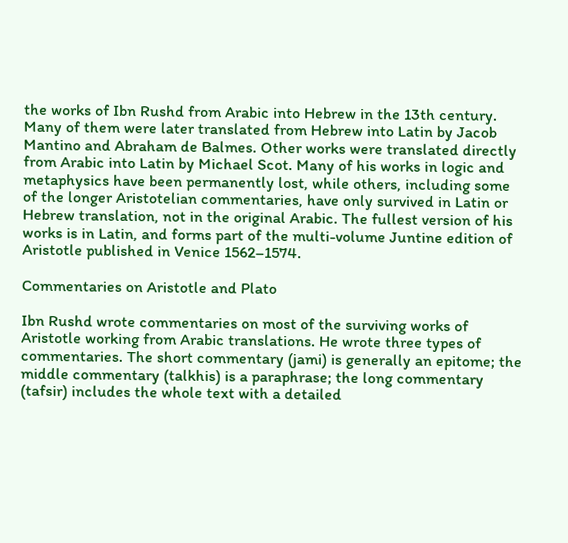the works of Ibn Rushd from Arabic into Hebrew in the 13th century. Many of them were later translated from Hebrew into Latin by Jacob Mantino and Abraham de Balmes. Other works were translated directly from Arabic into Latin by Michael Scot. Many of his works in logic and metaphysics have been permanently lost, while others, including some of the longer Aristotelian commentaries, have only survived in Latin or Hebrew translation, not in the original Arabic. The fullest version of his works is in Latin, and forms part of the multi-volume Juntine edition of Aristotle published in Venice 1562–1574.

Commentaries on Aristotle and Plato

Ibn Rushd wrote commentaries on most of the surviving works of Aristotle working from Arabic translations. He wrote three types of commentaries. The short commentary (jami) is generally an epitome; the middle commentary (talkhis) is a paraphrase; the long commentary (tafsir) includes the whole text with a detailed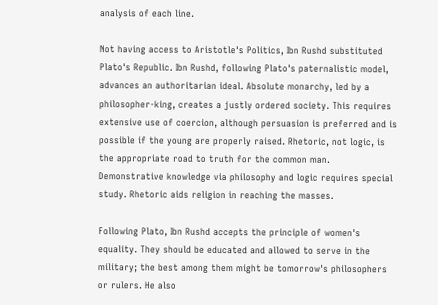analysis of each line.

Not having access to Aristotle's Politics, Ibn Rushd substituted Plato's Republic. Ibn Rushd, following Plato's paternalistic model, advances an authoritarian ideal. Absolute monarchy, led by a philosopher-king, creates a justly ordered society. This requires extensive use of coercion, although persuasion is preferred and is possible if the young are properly raised. Rhetoric, not logic, is the appropriate road to truth for the common man. Demonstrative knowledge via philosophy and logic requires special study. Rhetoric aids religion in reaching the masses.

Following Plato, Ibn Rushd accepts the principle of women's equality. They should be educated and allowed to serve in the military; the best among them might be tomorrow's philosophers or rulers. He also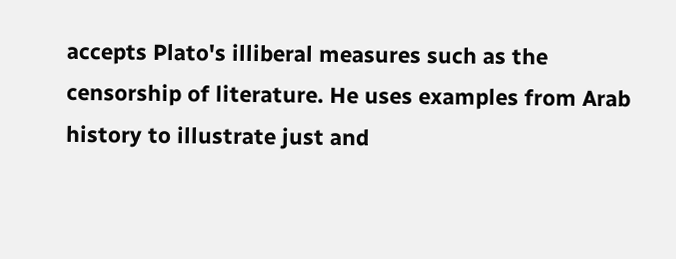accepts Plato's illiberal measures such as the censorship of literature. He uses examples from Arab history to illustrate just and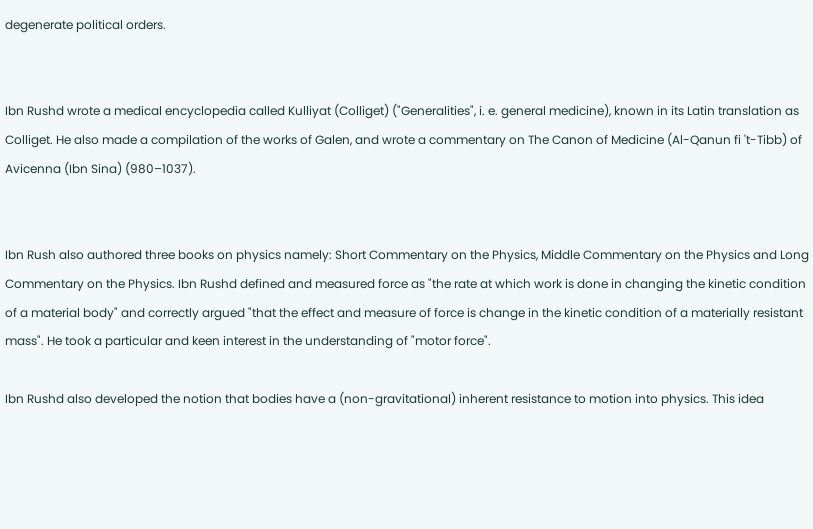degenerate political orders.


Ibn Rushd wrote a medical encyclopedia called Kulliyat (Colliget) ("Generalities", i. e. general medicine), known in its Latin translation as Colliget. He also made a compilation of the works of Galen, and wrote a commentary on The Canon of Medicine (Al-Qanun fi 't-Tibb) of Avicenna (Ibn Sina) (980–1037).


Ibn Rush also authored three books on physics namely: Short Commentary on the Physics, Middle Commentary on the Physics and Long Commentary on the Physics. Ibn Rushd defined and measured force as "the rate at which work is done in changing the kinetic condition of a material body" and correctly argued "that the effect and measure of force is change in the kinetic condition of a materially resistant mass". He took a particular and keen interest in the understanding of "motor force".

Ibn Rushd also developed the notion that bodies have a (non-gravitational) inherent resistance to motion into physics. This idea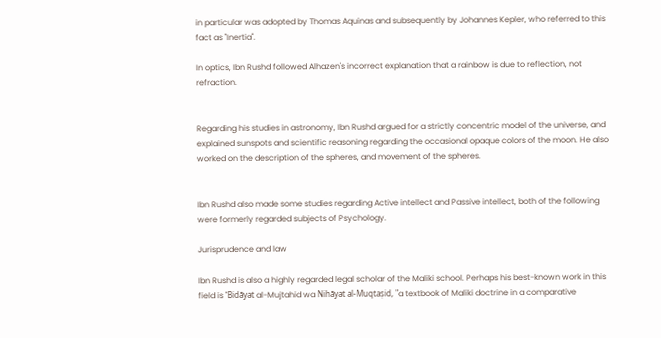in particular was adopted by Thomas Aquinas and subsequently by Johannes Kepler, who referred to this fact as "Inertia".

In optics, Ibn Rushd followed Alhazen's incorrect explanation that a rainbow is due to reflection, not refraction.


Regarding his studies in astronomy, Ibn Rushd argued for a strictly concentric model of the universe, and explained sunspots and scientific reasoning regarding the occasional opaque colors of the moon. He also worked on the description of the spheres, and movement of the spheres.


Ibn Rushd also made some studies regarding Active intellect and Passive intellect, both of the following were formerly regarded subjects of Psychology.

Jurisprudence and law

Ibn Rushd is also a highly regarded legal scholar of the Maliki school. Perhaps his best-known work in this field is "Bidāyat al-Mujtahid wa Nihāyat al-Muqtaṣid, "a textbook of Maliki doctrine in a comparative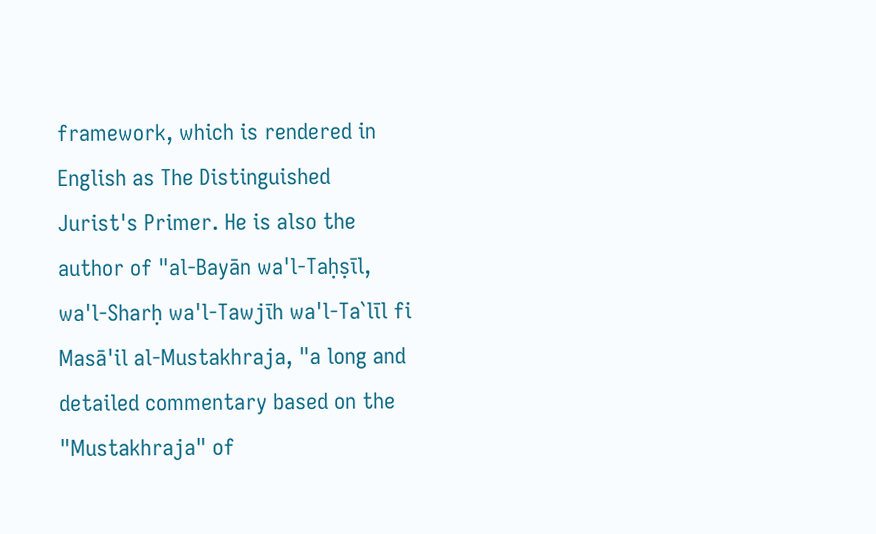framework, which is rendered in English as The Distinguished Jurist's Primer. He is also the author of "al-Bayān wa'l-Taḥṣīl, wa'l-Sharḥ wa'l-Tawjīh wa'l-Ta`līl fi Masā'il al-Mustakhraja, "a long and detailed commentary based on the "Mustakhraja" of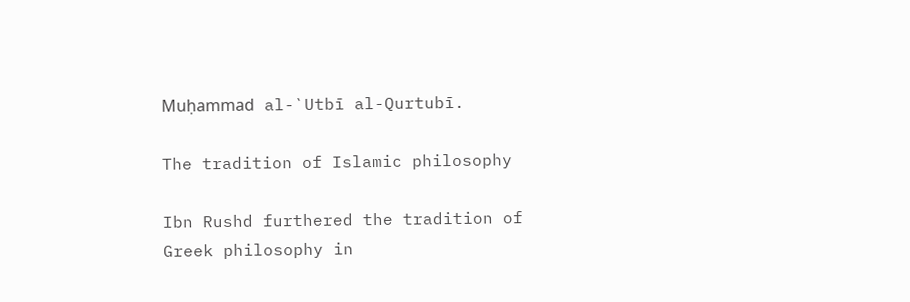Muḥammad al-`Utbī al-Qurtubī.

The tradition of Islamic philosophy

Ibn Rushd furthered the tradition of Greek philosophy in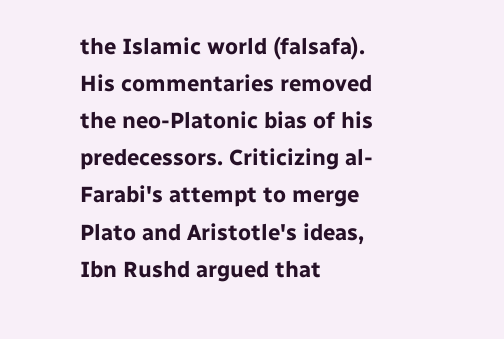the Islamic world (falsafa). His commentaries removed the neo-Platonic bias of his predecessors. Criticizing al-Farabi's attempt to merge Plato and Aristotle's ideas, Ibn Rushd argued that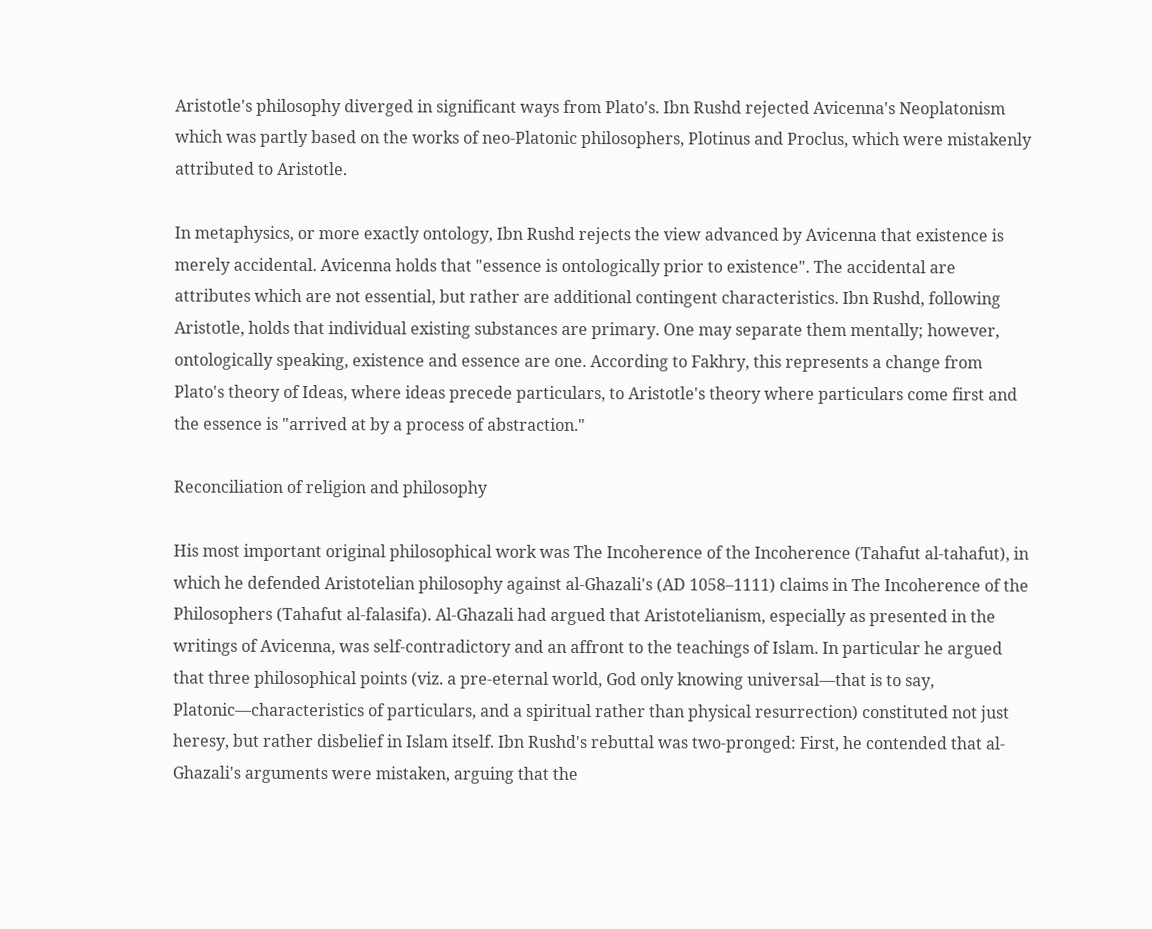Aristotle's philosophy diverged in significant ways from Plato's. Ibn Rushd rejected Avicenna's Neoplatonism which was partly based on the works of neo-Platonic philosophers, Plotinus and Proclus, which were mistakenly attributed to Aristotle.

In metaphysics, or more exactly ontology, Ibn Rushd rejects the view advanced by Avicenna that existence is merely accidental. Avicenna holds that "essence is ontologically prior to existence". The accidental are attributes which are not essential, but rather are additional contingent characteristics. Ibn Rushd, following Aristotle, holds that individual existing substances are primary. One may separate them mentally; however, ontologically speaking, existence and essence are one. According to Fakhry, this represents a change from Plato's theory of Ideas, where ideas precede particulars, to Aristotle's theory where particulars come first and the essence is "arrived at by a process of abstraction."

Reconciliation of religion and philosophy

His most important original philosophical work was The Incoherence of the Incoherence (Tahafut al-tahafut), in which he defended Aristotelian philosophy against al-Ghazali's (AD 1058–1111) claims in The Incoherence of the Philosophers (Tahafut al-falasifa). Al-Ghazali had argued that Aristotelianism, especially as presented in the writings of Avicenna, was self-contradictory and an affront to the teachings of Islam. In particular he argued that three philosophical points (viz. a pre-eternal world, God only knowing universal—that is to say, Platonic—characteristics of particulars, and a spiritual rather than physical resurrection) constituted not just heresy, but rather disbelief in Islam itself. Ibn Rushd's rebuttal was two-pronged: First, he contended that al-Ghazali's arguments were mistaken, arguing that the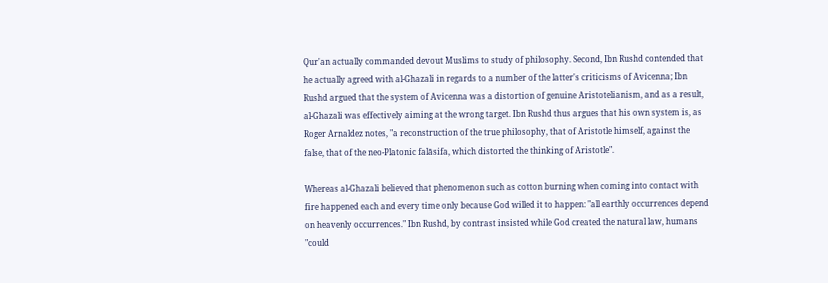Qur'an actually commanded devout Muslims to study of philosophy. Second, Ibn Rushd contended that he actually agreed with al-Ghazali in regards to a number of the latter's criticisms of Avicenna; Ibn Rushd argued that the system of Avicenna was a distortion of genuine Aristotelianism, and as a result, al-Ghazali was effectively aiming at the wrong target. Ibn Rushd thus argues that his own system is, as Roger Arnaldez notes, "a reconstruction of the true philosophy, that of Aristotle himself, against the false, that of the neo-Platonic falāsifa, which distorted the thinking of Aristotle".

Whereas al-Ghazali believed that phenomenon such as cotton burning when coming into contact with fire happened each and every time only because God willed it to happen: "all earthly occurrences depend on heavenly occurrences." Ibn Rushd, by contrast insisted while God created the natural law, humans "could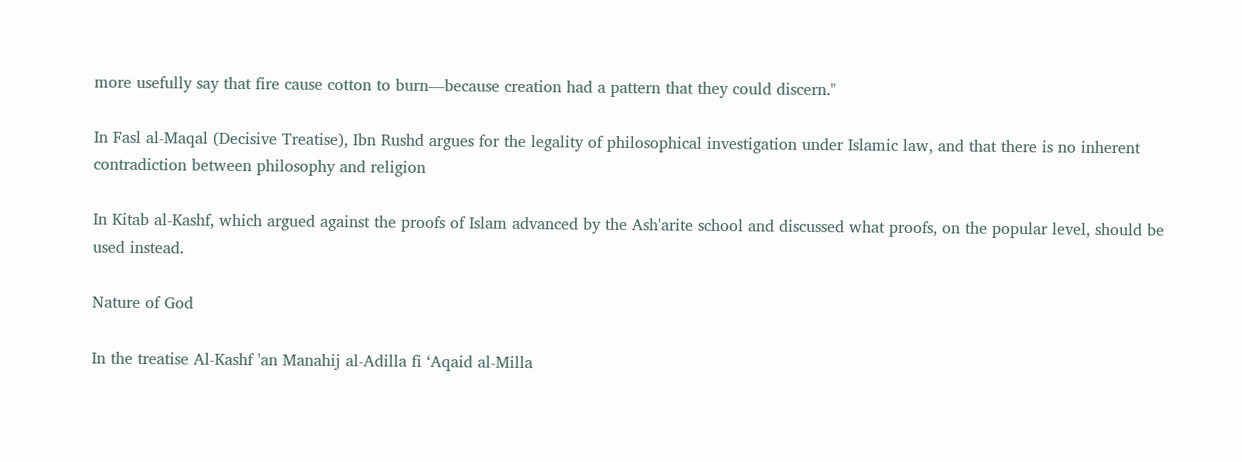more usefully say that fire cause cotton to burn—because creation had a pattern that they could discern."

In Fasl al-Maqal (Decisive Treatise), Ibn Rushd argues for the legality of philosophical investigation under Islamic law, and that there is no inherent contradiction between philosophy and religion

In Kitab al-Kashf, which argued against the proofs of Islam advanced by the Ash'arite school and discussed what proofs, on the popular level, should be used instead.

Nature of God

In the treatise Al-Kashf 'an Manahij al-Adilla fi ‘Aqaid al-Milla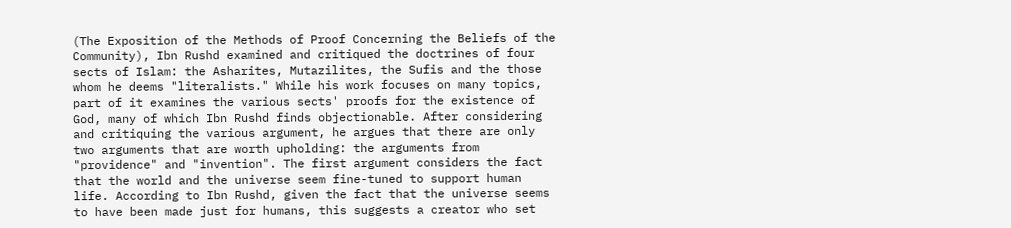(The Exposition of the Methods of Proof Concerning the Beliefs of the Community), Ibn Rushd examined and critiqued the doctrines of four sects of Islam: the Asharites, Mutazilites, the Sufis and the those whom he deems "literalists." While his work focuses on many topics, part of it examines the various sects' proofs for the existence of God, many of which Ibn Rushd finds objectionable. After considering and critiquing the various argument, he argues that there are only two arguments that are worth upholding: the arguments from "providence" and "invention". The first argument considers the fact that the world and the universe seem fine-tuned to support human life. According to Ibn Rushd, given the fact that the universe seems to have been made just for humans, this suggests a creator who set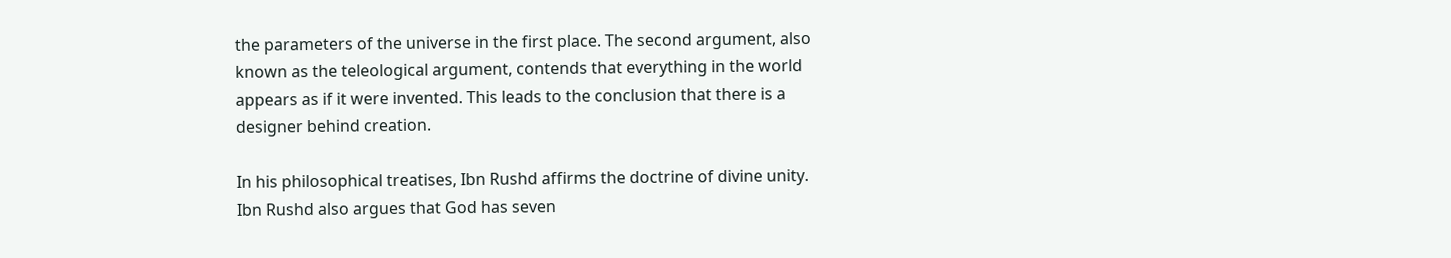the parameters of the universe in the first place. The second argument, also known as the teleological argument, contends that everything in the world appears as if it were invented. This leads to the conclusion that there is a designer behind creation.

In his philosophical treatises, Ibn Rushd affirms the doctrine of divine unity. Ibn Rushd also argues that God has seven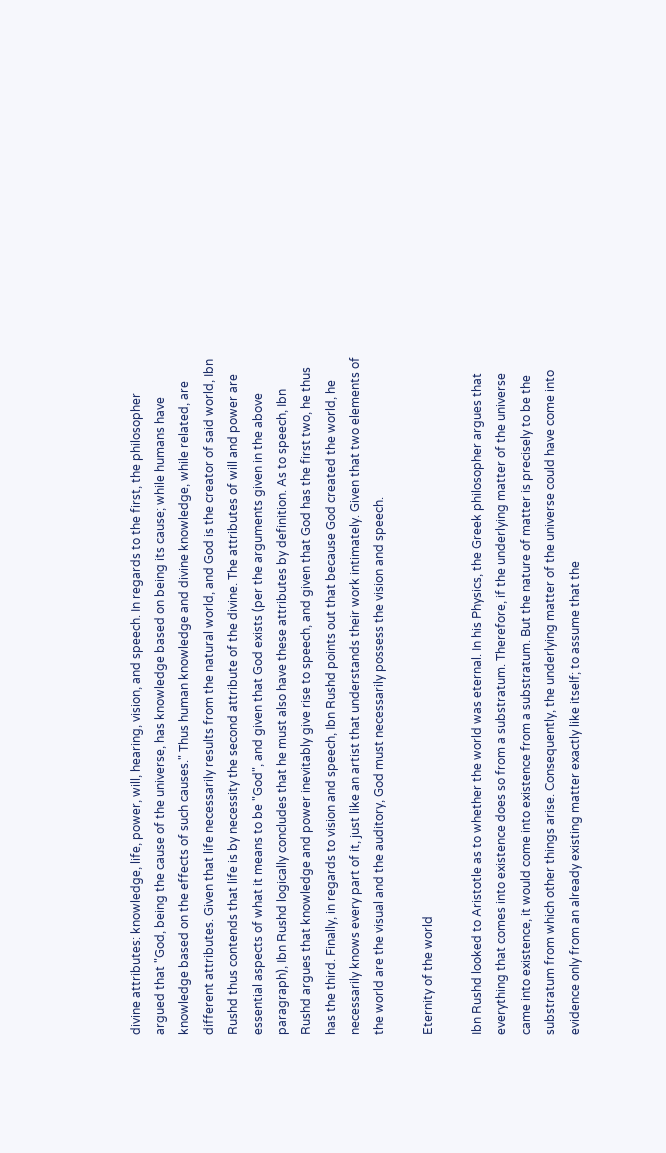divine attributes: knowledge, life, power, will, hearing, vision, and speech. In regards to the first, the philosopher argued that "God, being the cause of the universe, has knowledge based on being its cause; while humans have knowledge based on the effects of such causes." Thus human knowledge and divine knowledge, while related, are different attributes. Given that life necessarily results from the natural world, and God is the creator of said world, Ibn Rushd thus contends that life is by necessity the second attribute of the divine. The attributes of will and power are essential aspects of what it means to be "God", and given that God exists (per the arguments given in the above paragraph), Ibn Rushd logically concludes that he must also have these attributes by definition. As to speech, Ibn Rushd argues that knowledge and power inevitably give rise to speech, and given that God has the first two, he thus has the third. Finally, in regards to vision and speech, Ibn Rushd points out that because God created the world, he necessarily knows every part of it, just like an artist that understands their work intimately. Given that two elements of the world are the visual and the auditory, God must necessarily possess the vision and speech.

Eternity of the world

Ibn Rushd looked to Aristotle as to whether the world was eternal. In his Physics, the Greek philosopher argues that everything that comes into existence does so from a substratum. Therefore, if the underlying matter of the universe came into existence, it would come into existence from a substratum. But the nature of matter is precisely to be the substratum from which other things arise. Consequently, the underlying matter of the universe could have come into evidence only from an already existing matter exactly like itself; to assume that the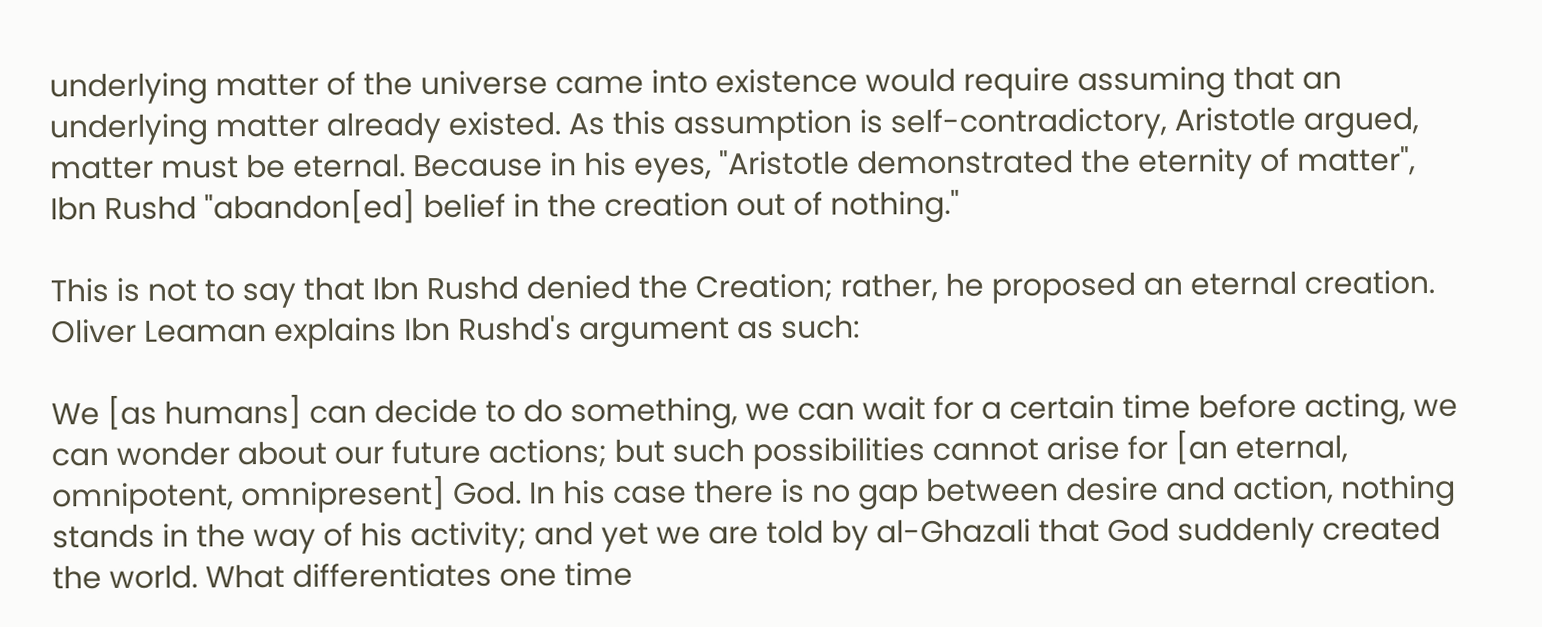underlying matter of the universe came into existence would require assuming that an underlying matter already existed. As this assumption is self-contradictory, Aristotle argued, matter must be eternal. Because in his eyes, "Aristotle demonstrated the eternity of matter", Ibn Rushd "abandon[ed] belief in the creation out of nothing."

This is not to say that Ibn Rushd denied the Creation; rather, he proposed an eternal creation. Oliver Leaman explains Ibn Rushd's argument as such:

We [as humans] can decide to do something, we can wait for a certain time before acting, we can wonder about our future actions; but such possibilities cannot arise for [an eternal, omnipotent, omnipresent] God. In his case there is no gap between desire and action, nothing stands in the way of his activity; and yet we are told by al-Ghazali that God suddenly created the world. What differentiates one time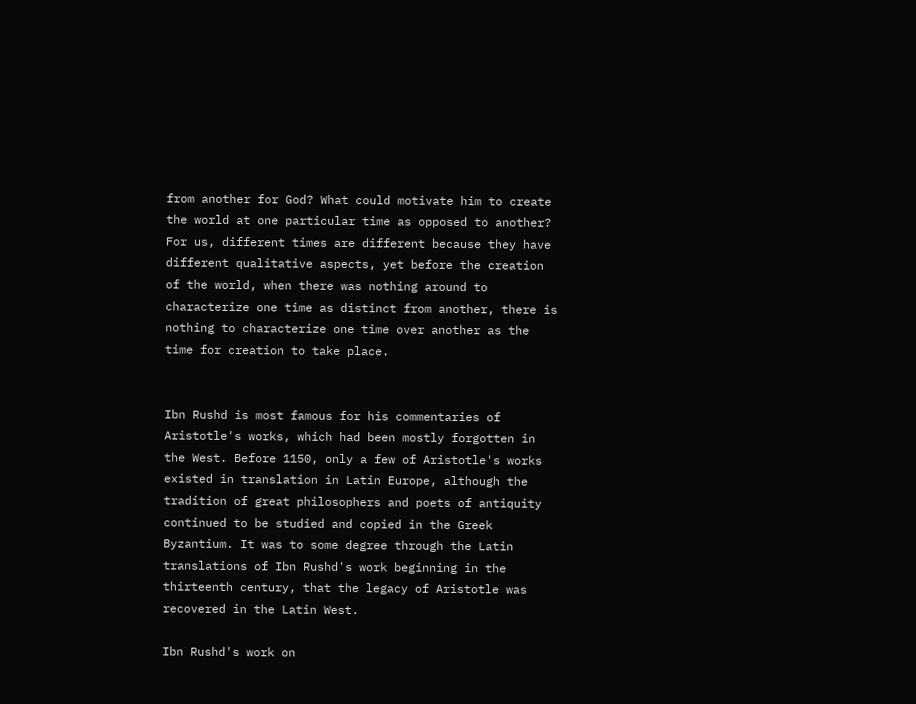from another for God? What could motivate him to create the world at one particular time as opposed to another? For us, different times are different because they have different qualitative aspects, yet before the creation of the world, when there was nothing around to characterize one time as distinct from another, there is nothing to characterize one time over another as the time for creation to take place.


Ibn Rushd is most famous for his commentaries of Aristotle's works, which had been mostly forgotten in the West. Before 1150, only a few of Aristotle's works existed in translation in Latin Europe, although the tradition of great philosophers and poets of antiquity continued to be studied and copied in the Greek Byzantium. It was to some degree through the Latin translations of Ibn Rushd's work beginning in the thirteenth century, that the legacy of Aristotle was recovered in the Latin West.

Ibn Rushd's work on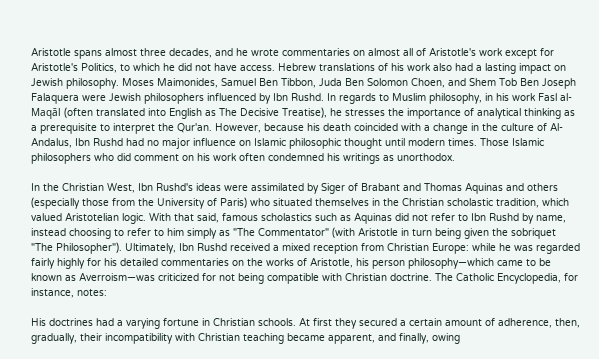Aristotle spans almost three decades, and he wrote commentaries on almost all of Aristotle's work except for Aristotle's Politics, to which he did not have access. Hebrew translations of his work also had a lasting impact on Jewish philosophy. Moses Maimonides, Samuel Ben Tibbon, Juda Ben Solomon Choen, and Shem Tob Ben Joseph Falaquera were Jewish philosophers influenced by Ibn Rushd. In regards to Muslim philosophy, in his work Fasl al-Maqāl (often translated into English as The Decisive Treatise), he stresses the importance of analytical thinking as a prerequisite to interpret the Qur'an. However, because his death coincided with a change in the culture of Al-Andalus, Ibn Rushd had no major influence on Islamic philosophic thought until modern times. Those Islamic philosophers who did comment on his work often condemned his writings as unorthodox.

In the Christian West, Ibn Rushd's ideas were assimilated by Siger of Brabant and Thomas Aquinas and others (especially those from the University of Paris) who situated themselves in the Christian scholastic tradition, which valued Aristotelian logic. With that said, famous scholastics such as Aquinas did not refer to Ibn Rushd by name, instead choosing to refer to him simply as "The Commentator" (with Aristotle in turn being given the sobriquet "The Philosopher"). Ultimately, Ibn Rushd received a mixed reception from Christian Europe: while he was regarded fairly highly for his detailed commentaries on the works of Aristotle, his person philosophy—which came to be known as Averroism—was criticized for not being compatible with Christian doctrine. The Catholic Encyclopedia, for instance, notes:

His doctrines had a varying fortune in Christian schools. At first they secured a certain amount of adherence, then, gradually, their incompatibility with Christian teaching became apparent, and finally, owing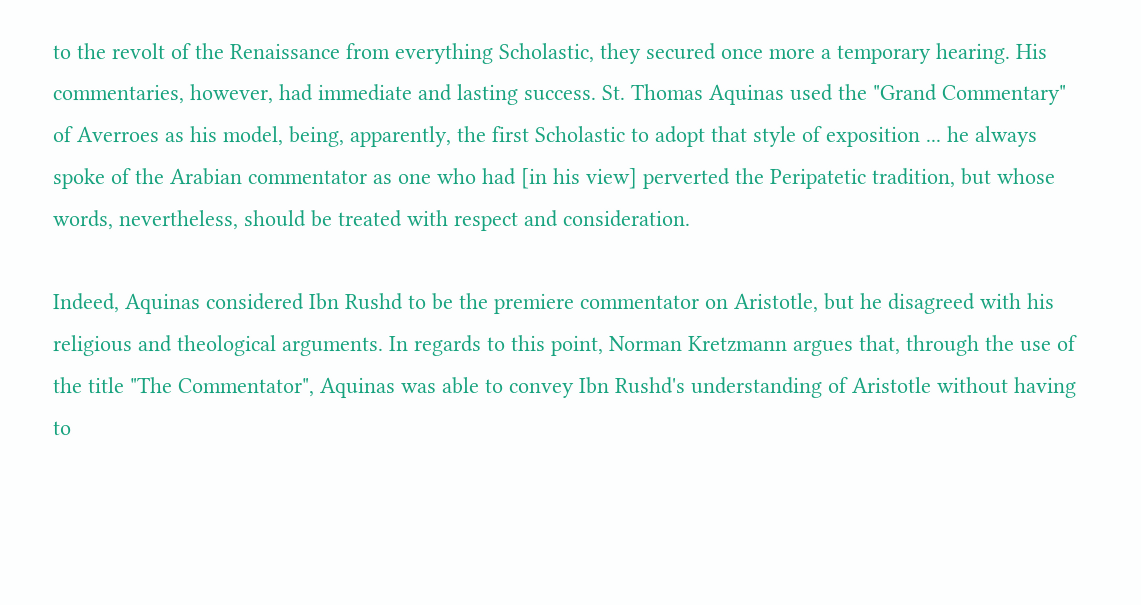to the revolt of the Renaissance from everything Scholastic, they secured once more a temporary hearing. His commentaries, however, had immediate and lasting success. St. Thomas Aquinas used the "Grand Commentary" of Averroes as his model, being, apparently, the first Scholastic to adopt that style of exposition ... he always spoke of the Arabian commentator as one who had [in his view] perverted the Peripatetic tradition, but whose words, nevertheless, should be treated with respect and consideration.

Indeed, Aquinas considered Ibn Rushd to be the premiere commentator on Aristotle, but he disagreed with his religious and theological arguments. In regards to this point, Norman Kretzmann argues that, through the use of the title "The Commentator", Aquinas was able to convey Ibn Rushd's understanding of Aristotle without having to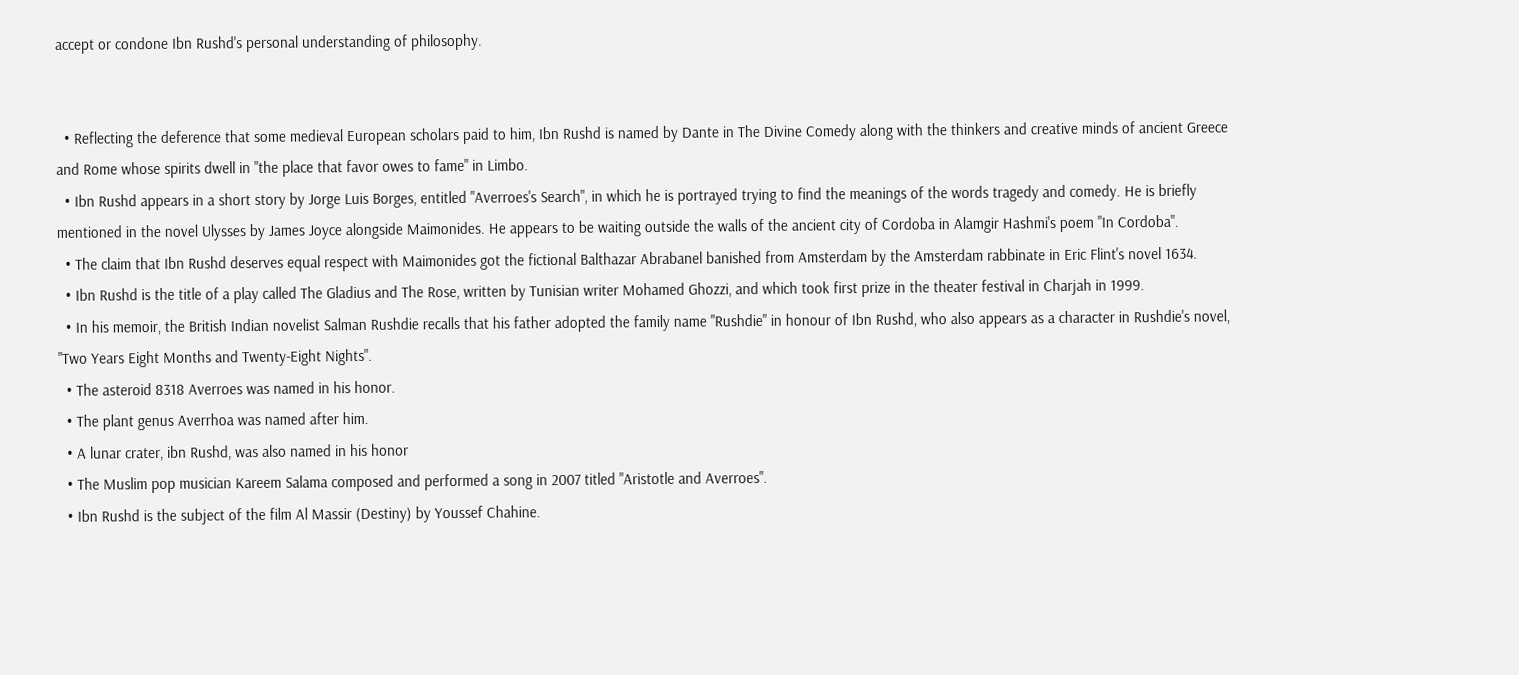accept or condone Ibn Rushd's personal understanding of philosophy.


  • Reflecting the deference that some medieval European scholars paid to him, Ibn Rushd is named by Dante in The Divine Comedy along with the thinkers and creative minds of ancient Greece and Rome whose spirits dwell in "the place that favor owes to fame" in Limbo.
  • Ibn Rushd appears in a short story by Jorge Luis Borges, entitled "Averroes's Search", in which he is portrayed trying to find the meanings of the words tragedy and comedy. He is briefly mentioned in the novel Ulysses by James Joyce alongside Maimonides. He appears to be waiting outside the walls of the ancient city of Cordoba in Alamgir Hashmi's poem "In Cordoba".
  • The claim that Ibn Rushd deserves equal respect with Maimonides got the fictional Balthazar Abrabanel banished from Amsterdam by the Amsterdam rabbinate in Eric Flint's novel 1634.
  • Ibn Rushd is the title of a play called The Gladius and The Rose, written by Tunisian writer Mohamed Ghozzi, and which took first prize in the theater festival in Charjah in 1999.
  • In his memoir, the British Indian novelist Salman Rushdie recalls that his father adopted the family name "Rushdie" in honour of Ibn Rushd, who also appears as a character in Rushdie's novel, "Two Years Eight Months and Twenty-Eight Nights".
  • The asteroid 8318 Averroes was named in his honor.
  • The plant genus Averrhoa was named after him.
  • A lunar crater, ibn Rushd, was also named in his honor
  • The Muslim pop musician Kareem Salama composed and performed a song in 2007 titled "Aristotle and Averroes".
  • Ibn Rushd is the subject of the film Al Massir (Destiny) by Youssef Chahine.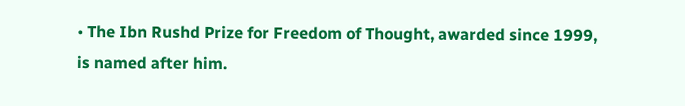• The Ibn Rushd Prize for Freedom of Thought, awarded since 1999, is named after him.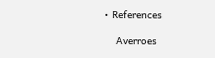• References

    Averroes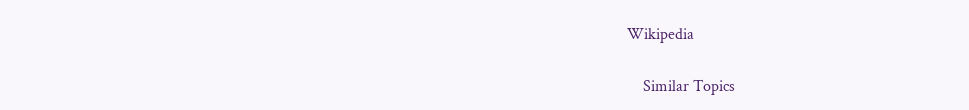Wikipedia

    Similar Topics